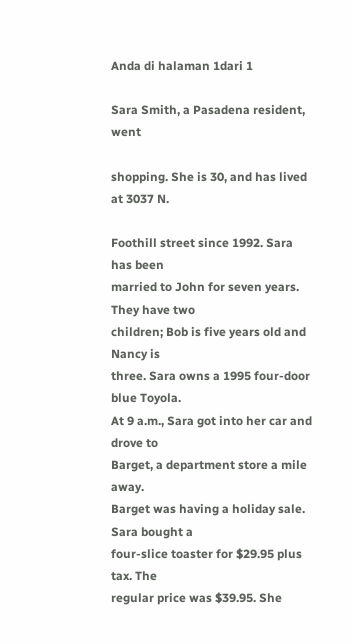Anda di halaman 1dari 1

Sara Smith, a Pasadena resident, went

shopping. She is 30, and has lived at 3037 N.

Foothill street since 1992. Sara has been
married to John for seven years. They have two
children; Bob is five years old and Nancy is
three. Sara owns a 1995 four-door blue Toyola.
At 9 a.m., Sara got into her car and drove to
Barget, a department store a mile away.
Barget was having a holiday sale. Sara bought a
four-slice toaster for $29.95 plus tax. The
regular price was $39.95. She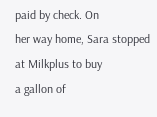paid by check. On
her way home, Sara stopped at Milkplus to buy
a gallon of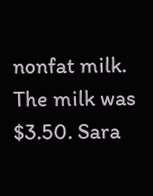nonfat milk. The milk was $3.50. Sara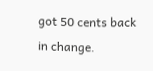got 50 cents back in change.